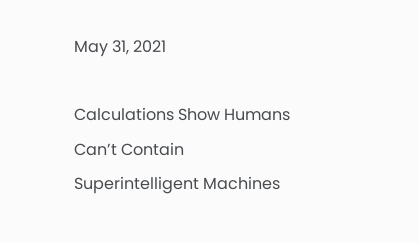May 31, 2021

Calculations Show Humans Can’t Contain Superintelligent Machines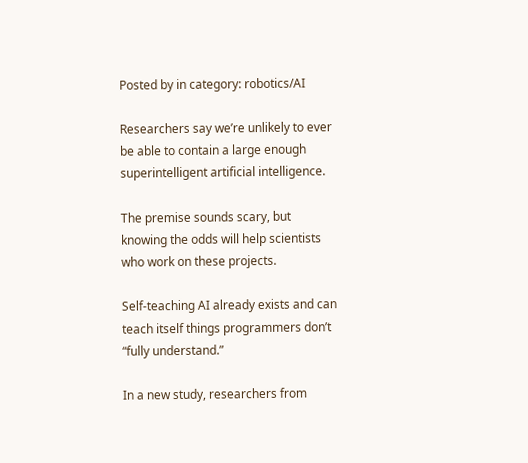Posted by in category: robotics/AI

Researchers say we’re unlikely to ever be able to contain a large enough superintelligent artificial intelligence.

The premise sounds scary, but knowing the odds will help scientists who work on these projects.

Self-teaching AI already exists and can teach itself things programmers don’t “fully understand.”

In a new study, researchers from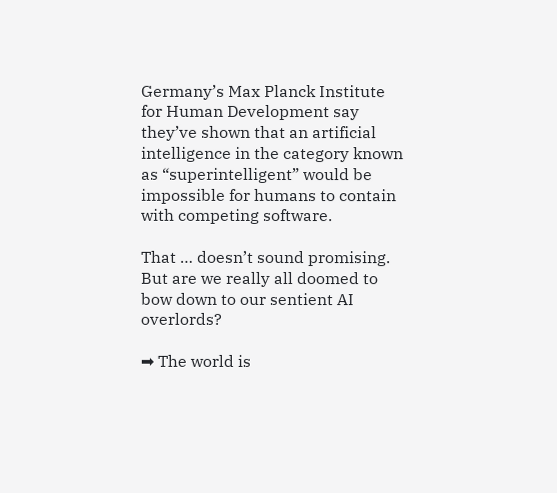Germany’s Max Planck Institute for Human Development say they’ve shown that an artificial intelligence in the category known as “superintelligent” would be impossible for humans to contain with competing software.

That … doesn’t sound promising. But are we really all doomed to bow down to our sentient AI overlords?

➡ The world is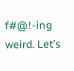f#@!-ing weird. Let’s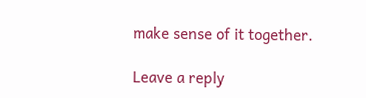make sense of it together.

Leave a reply